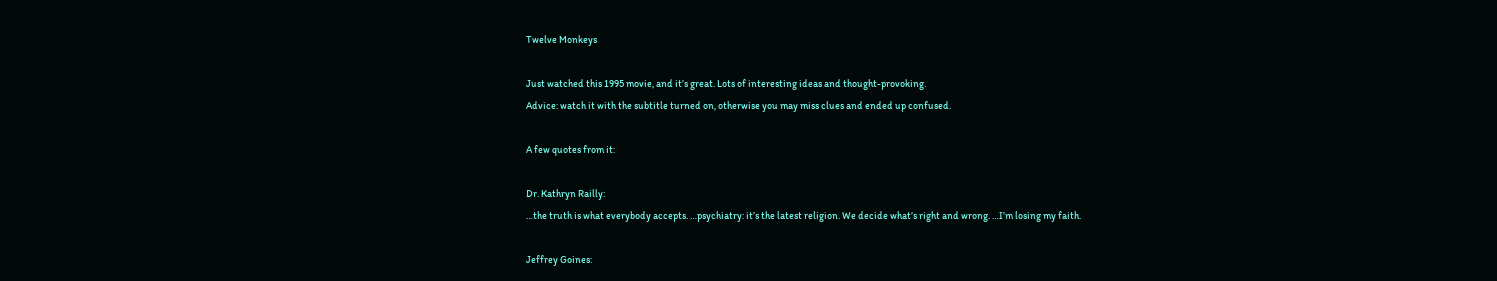Twelve Monkeys

Just watched this 1995 movie, and it’s great. Lots of interesting ideas and thought-provoking.
Advice: watch it with the subtitle turned on, otherwise you may miss clues and ended up confused.

A few quotes from it:

Dr. Kathryn Railly:
…the truth is what everybody accepts. …psychiatry: it’s the latest religion. We decide what’s right and wrong. …I’m losing my faith.

Jeffrey Goines: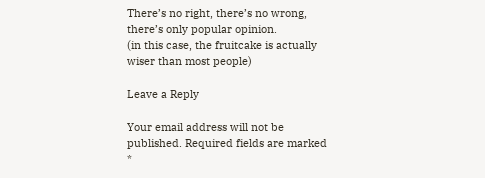There’s no right, there’s no wrong, there’s only popular opinion.
(in this case, the fruitcake is actually wiser than most people)

Leave a Reply

Your email address will not be published. Required fields are marked *